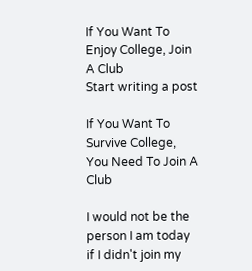If You Want To Enjoy College, Join A Club
Start writing a post

If You Want To Survive College, You Need To Join A Club

I would not be the person I am today if I didn't join my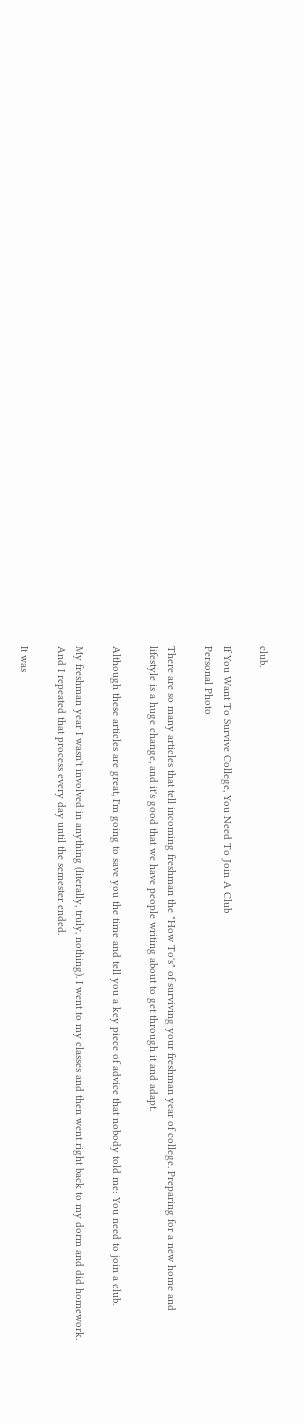club.

If You Want To Survive College, You Need To Join A Club
Personal Photo

There are so many articles that tell incoming freshman the "How To's" of surviving your freshman year of college. Preparing for a new home and lifestyle is a huge change, and it's good that we have people writing about to get through it and adapt.

Although these articles are great, I'm going to save you the time and tell you a key piece of advice that nobody told me: You need to join a club.

My freshman year I wasn't involved in anything (literally, truly, nothing). I went to my classes and then went right back to my dorm and did homework. And I repeated that process every day until the semester ended.

It was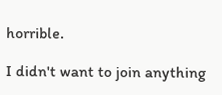horrible.

I didn't want to join anything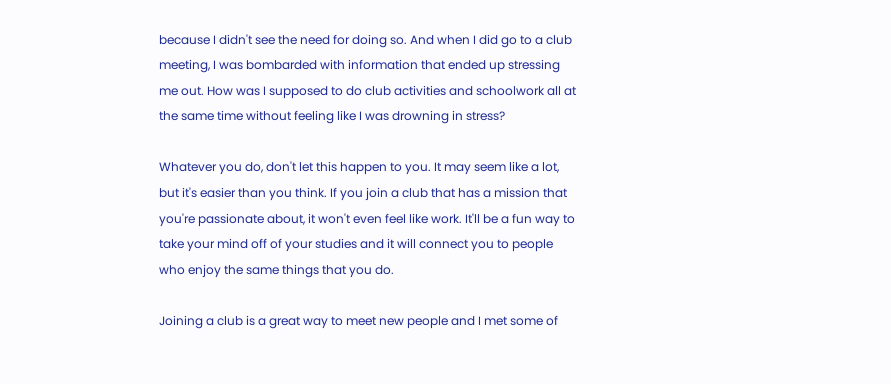because I didn't see the need for doing so. And when I did go to a club meeting, I was bombarded with information that ended up stressing me out. How was I supposed to do club activities and schoolwork all at the same time without feeling like I was drowning in stress?

Whatever you do, don't let this happen to you. It may seem like a lot, but it's easier than you think. If you join a club that has a mission that you're passionate about, it won't even feel like work. It'll be a fun way to take your mind off of your studies and it will connect you to people who enjoy the same things that you do.

Joining a club is a great way to meet new people and I met some of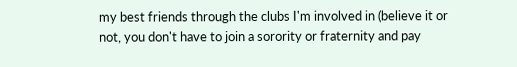my best friends through the clubs I'm involved in (believe it or not, you don't have to join a sorority or fraternity and pay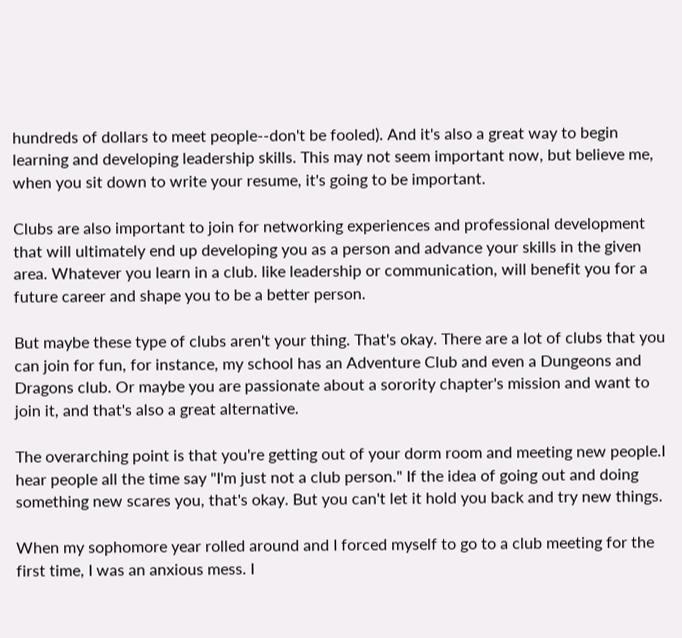hundreds of dollars to meet people--don't be fooled). And it's also a great way to begin learning and developing leadership skills. This may not seem important now, but believe me, when you sit down to write your resume, it's going to be important.

Clubs are also important to join for networking experiences and professional development that will ultimately end up developing you as a person and advance your skills in the given area. Whatever you learn in a club. like leadership or communication, will benefit you for a future career and shape you to be a better person.

But maybe these type of clubs aren't your thing. That's okay. There are a lot of clubs that you can join for fun, for instance, my school has an Adventure Club and even a Dungeons and Dragons club. Or maybe you are passionate about a sorority chapter's mission and want to join it, and that's also a great alternative.

The overarching point is that you're getting out of your dorm room and meeting new people.I hear people all the time say "I'm just not a club person." If the idea of going out and doing something new scares you, that's okay. But you can't let it hold you back and try new things.

When my sophomore year rolled around and I forced myself to go to a club meeting for the first time, I was an anxious mess. I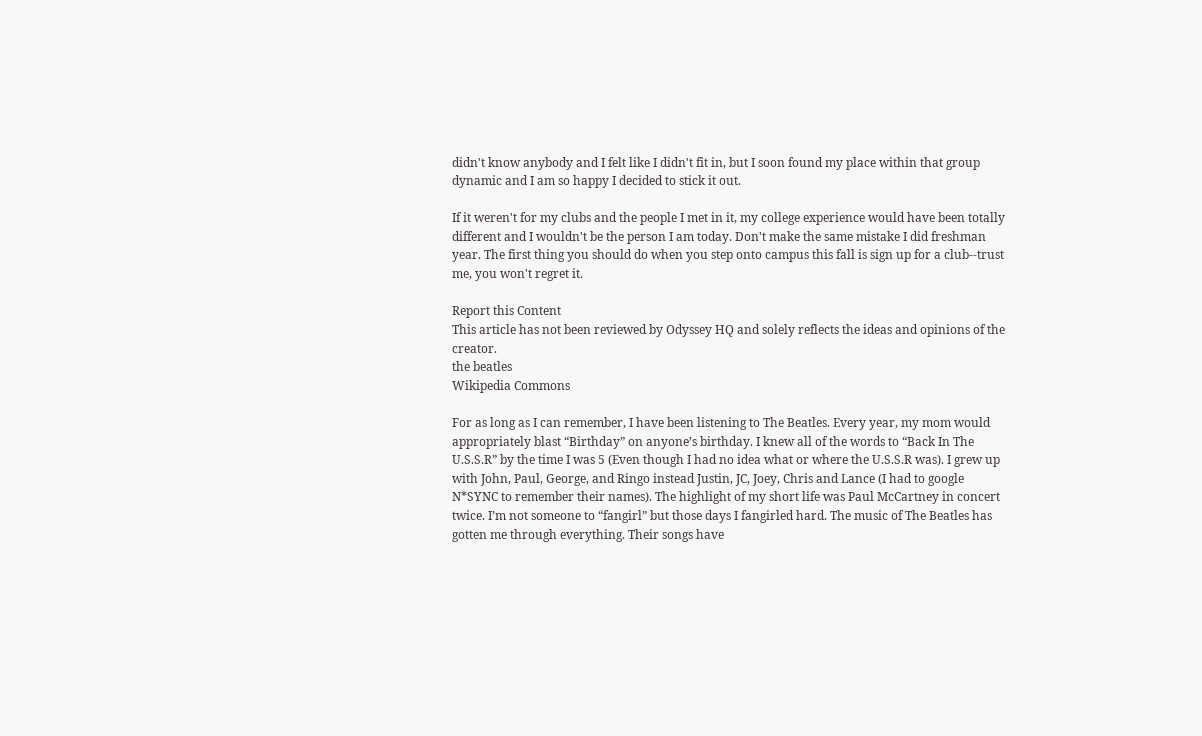didn't know anybody and I felt like I didn't fit in, but I soon found my place within that group dynamic and I am so happy I decided to stick it out.

If it weren't for my clubs and the people I met in it, my college experience would have been totally different and I wouldn't be the person I am today. Don't make the same mistake I did freshman year. The first thing you should do when you step onto campus this fall is sign up for a club--trust me, you won't regret it.

Report this Content
This article has not been reviewed by Odyssey HQ and solely reflects the ideas and opinions of the creator.
the beatles
Wikipedia Commons

For as long as I can remember, I have been listening to The Beatles. Every year, my mom would appropriately blast “Birthday” on anyone’s birthday. I knew all of the words to “Back In The U.S.S.R” by the time I was 5 (Even though I had no idea what or where the U.S.S.R was). I grew up with John, Paul, George, and Ringo instead Justin, JC, Joey, Chris and Lance (I had to google N*SYNC to remember their names). The highlight of my short life was Paul McCartney in concert twice. I’m not someone to “fangirl” but those days I fangirled hard. The music of The Beatles has gotten me through everything. Their songs have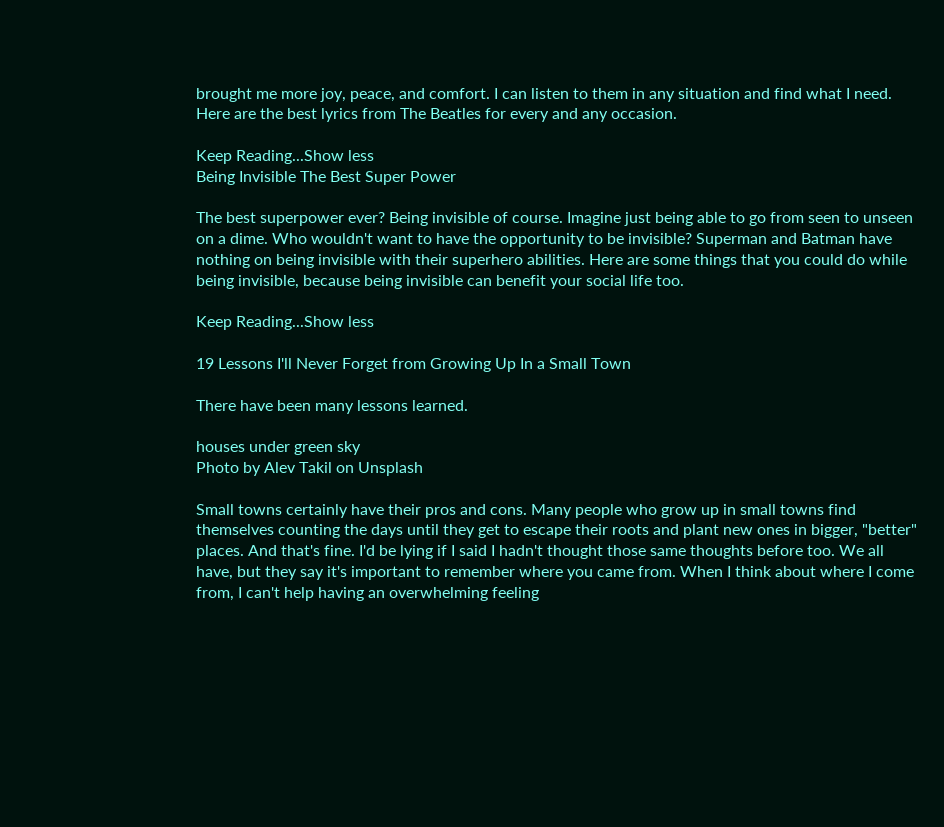brought me more joy, peace, and comfort. I can listen to them in any situation and find what I need. Here are the best lyrics from The Beatles for every and any occasion.

Keep Reading...Show less
Being Invisible The Best Super Power

The best superpower ever? Being invisible of course. Imagine just being able to go from seen to unseen on a dime. Who wouldn't want to have the opportunity to be invisible? Superman and Batman have nothing on being invisible with their superhero abilities. Here are some things that you could do while being invisible, because being invisible can benefit your social life too.

Keep Reading...Show less

19 Lessons I'll Never Forget from Growing Up In a Small Town

There have been many lessons learned.

houses under green sky
Photo by Alev Takil on Unsplash

Small towns certainly have their pros and cons. Many people who grow up in small towns find themselves counting the days until they get to escape their roots and plant new ones in bigger, "better" places. And that's fine. I'd be lying if I said I hadn't thought those same thoughts before too. We all have, but they say it's important to remember where you came from. When I think about where I come from, I can't help having an overwhelming feeling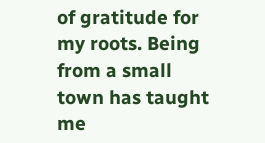of gratitude for my roots. Being from a small town has taught me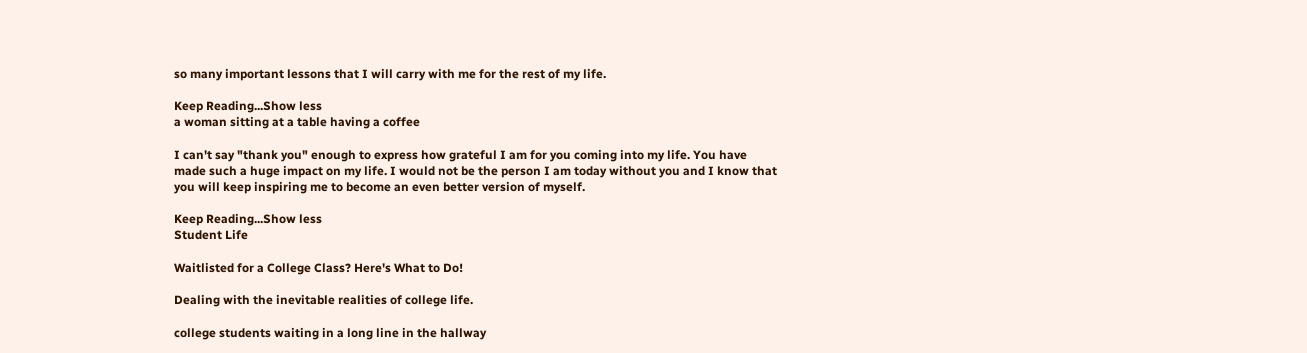so many important lessons that I will carry with me for the rest of my life.

Keep Reading...Show less
a woman sitting at a table having a coffee

I can't say "thank you" enough to express how grateful I am for you coming into my life. You have made such a huge impact on my life. I would not be the person I am today without you and I know that you will keep inspiring me to become an even better version of myself.

Keep Reading...Show less
Student Life

Waitlisted for a College Class? Here's What to Do!

Dealing with the inevitable realities of college life.

college students waiting in a long line in the hallway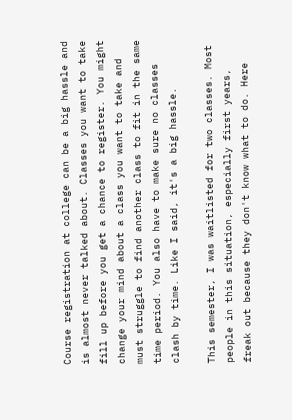Course registration at college can be a big hassle and is almost never talked about. Classes you want to take fill up before you get a chance to register. You might change your mind about a class you want to take and must struggle to find another class to fit in the same time period. You also have to make sure no classes clash by time. Like I said, it's a big hassle.

This semester, I was waitlisted for two classes. Most people in this situation, especially first years, freak out because they don't know what to do. Here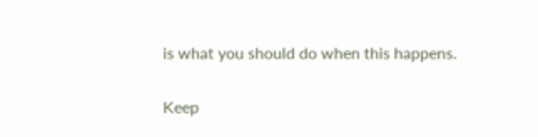is what you should do when this happens.

Keep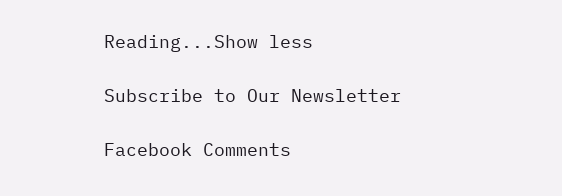Reading...Show less

Subscribe to Our Newsletter

Facebook Comments